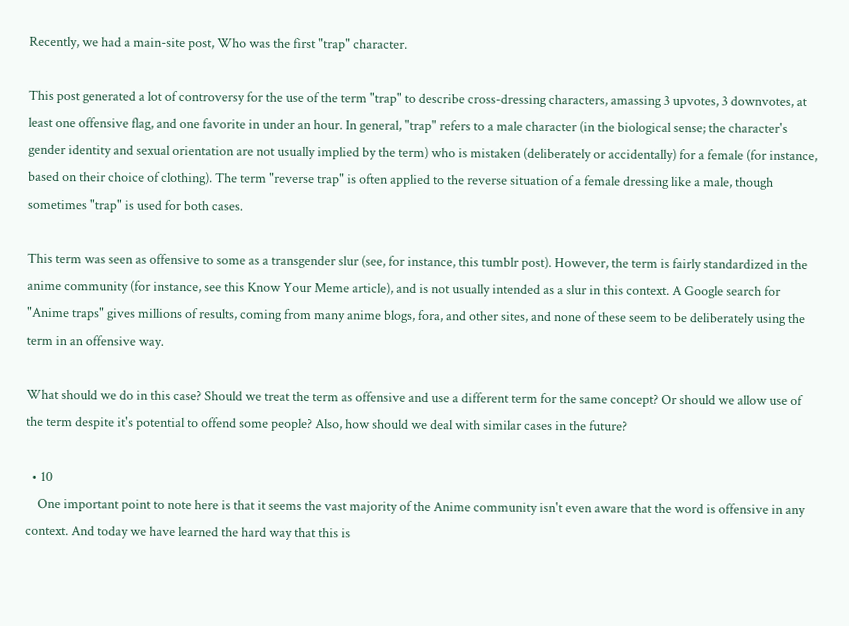Recently, we had a main-site post, Who was the first "trap" character.

This post generated a lot of controversy for the use of the term "trap" to describe cross-dressing characters, amassing 3 upvotes, 3 downvotes, at least one offensive flag, and one favorite in under an hour. In general, "trap" refers to a male character (in the biological sense; the character's gender identity and sexual orientation are not usually implied by the term) who is mistaken (deliberately or accidentally) for a female (for instance, based on their choice of clothing). The term "reverse trap" is often applied to the reverse situation of a female dressing like a male, though sometimes "trap" is used for both cases.

This term was seen as offensive to some as a transgender slur (see, for instance, this tumblr post). However, the term is fairly standardized in the anime community (for instance, see this Know Your Meme article), and is not usually intended as a slur in this context. A Google search for "Anime traps" gives millions of results, coming from many anime blogs, fora, and other sites, and none of these seem to be deliberately using the term in an offensive way.

What should we do in this case? Should we treat the term as offensive and use a different term for the same concept? Or should we allow use of the term despite it's potential to offend some people? Also, how should we deal with similar cases in the future?

  • 10
    One important point to note here is that it seems the vast majority of the Anime community isn't even aware that the word is offensive in any context. And today we have learned the hard way that this is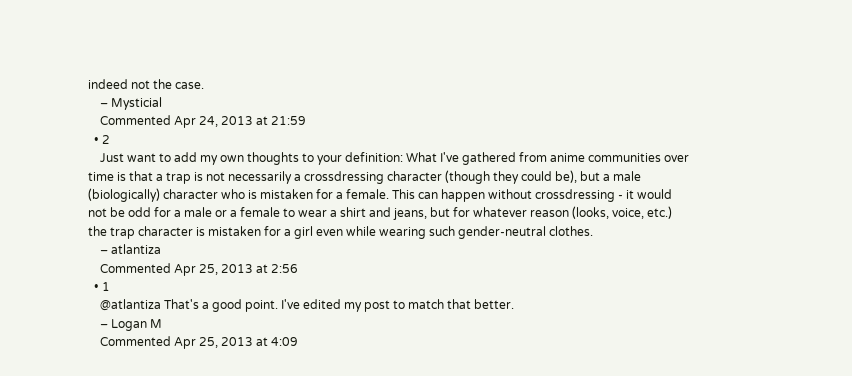indeed not the case.
    – Mysticial
    Commented Apr 24, 2013 at 21:59
  • 2
    Just want to add my own thoughts to your definition: What I've gathered from anime communities over time is that a trap is not necessarily a crossdressing character (though they could be), but a male (biologically) character who is mistaken for a female. This can happen without crossdressing - it would not be odd for a male or a female to wear a shirt and jeans, but for whatever reason (looks, voice, etc.) the trap character is mistaken for a girl even while wearing such gender-neutral clothes.
    – atlantiza
    Commented Apr 25, 2013 at 2:56
  • 1
    @atlantiza That's a good point. I've edited my post to match that better.
    – Logan M
    Commented Apr 25, 2013 at 4:09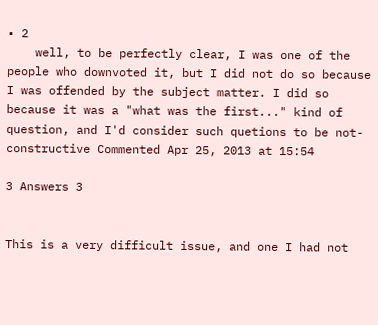• 2
    well, to be perfectly clear, I was one of the people who downvoted it, but I did not do so because I was offended by the subject matter. I did so because it was a "what was the first..." kind of question, and I'd consider such quetions to be not-constructive Commented Apr 25, 2013 at 15:54

3 Answers 3


This is a very difficult issue, and one I had not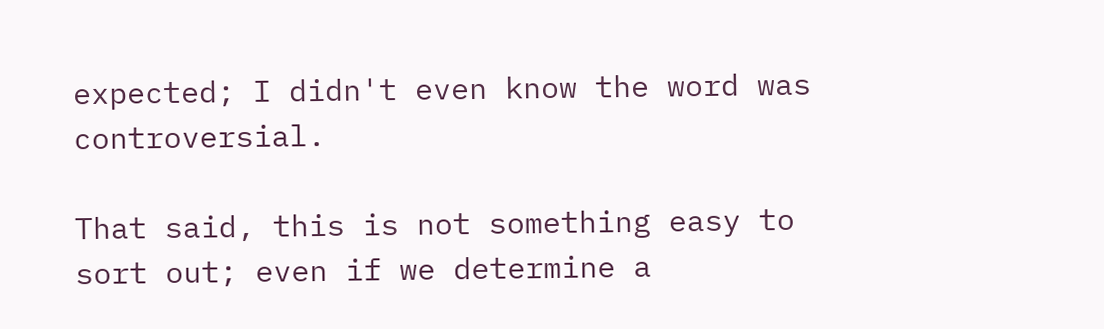expected; I didn't even know the word was controversial.

That said, this is not something easy to sort out; even if we determine a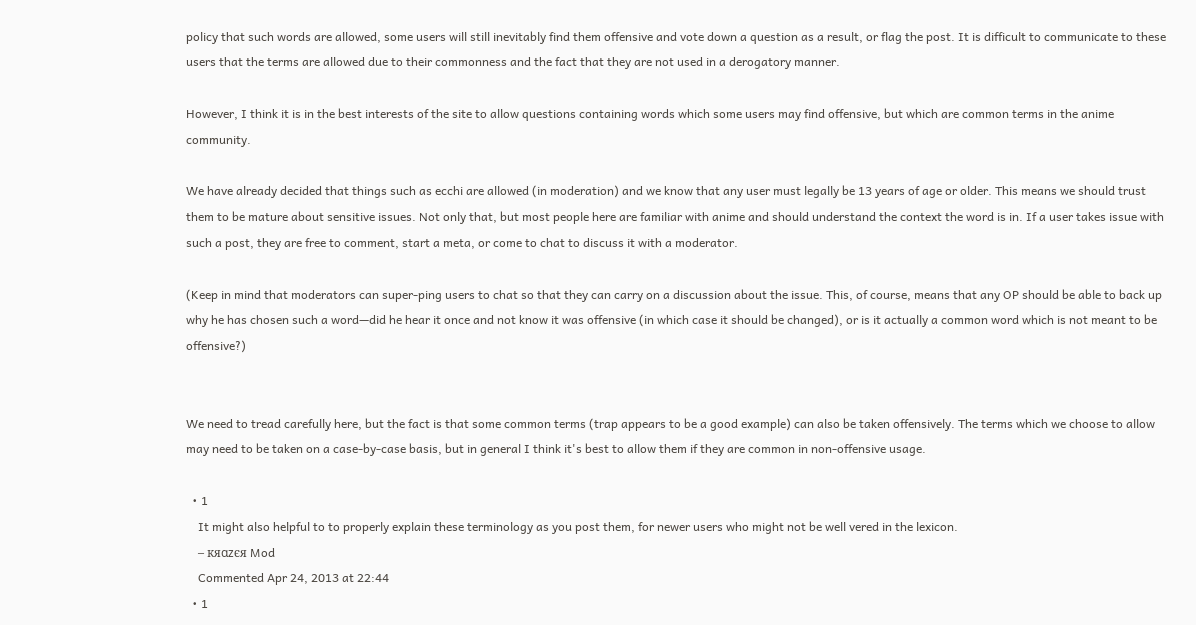policy that such words are allowed, some users will still inevitably find them offensive and vote down a question as a result, or flag the post. It is difficult to communicate to these users that the terms are allowed due to their commonness and the fact that they are not used in a derogatory manner.

However, I think it is in the best interests of the site to allow questions containing words which some users may find offensive, but which are common terms in the anime community.

We have already decided that things such as ecchi are allowed (in moderation) and we know that any user must legally be 13 years of age or older. This means we should trust them to be mature about sensitive issues. Not only that, but most people here are familiar with anime and should understand the context the word is in. If a user takes issue with such a post, they are free to comment, start a meta, or come to chat to discuss it with a moderator.

(Keep in mind that moderators can super-ping users to chat so that they can carry on a discussion about the issue. This, of course, means that any OP should be able to back up why he has chosen such a word—did he hear it once and not know it was offensive (in which case it should be changed), or is it actually a common word which is not meant to be offensive?)


We need to tread carefully here, but the fact is that some common terms (trap appears to be a good example) can also be taken offensively. The terms which we choose to allow may need to be taken on a case-by-case basis, but in general I think it's best to allow them if they are common in non-offensive usage.

  • 1
    It might also helpful to to properly explain these terminology as you post them, for newer users who might not be well vered in the lexicon.
    – кяαzєя Mod
    Commented Apr 24, 2013 at 22:44
  • 1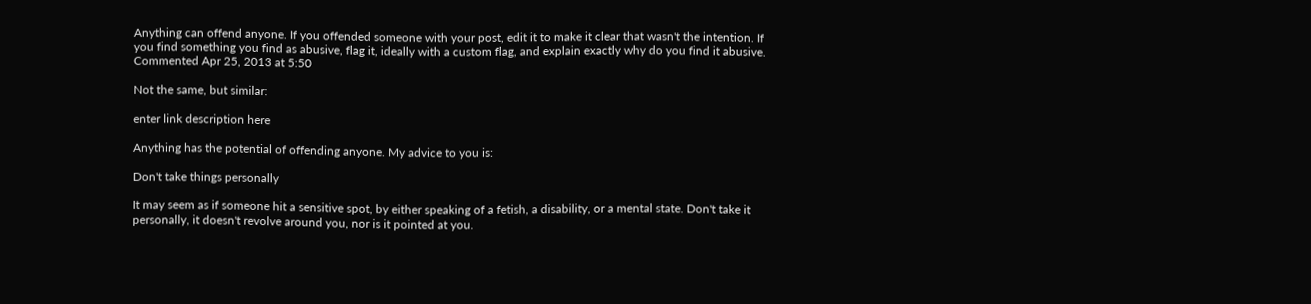Anything can offend anyone. If you offended someone with your post, edit it to make it clear that wasn't the intention. If you find something you find as abusive, flag it, ideally with a custom flag, and explain exactly why do you find it abusive. Commented Apr 25, 2013 at 5:50

Not the same, but similar:

enter link description here

Anything has the potential of offending anyone. My advice to you is:

Don't take things personally

It may seem as if someone hit a sensitive spot, by either speaking of a fetish, a disability, or a mental state. Don't take it personally, it doesn't revolve around you, nor is it pointed at you.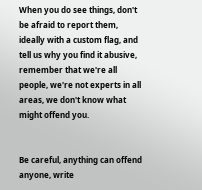When you do see things, don't be afraid to report them, ideally with a custom flag, and tell us why you find it abusive, remember that we're all people, we're not experts in all areas, we don't know what might offend you.


Be careful, anything can offend anyone, write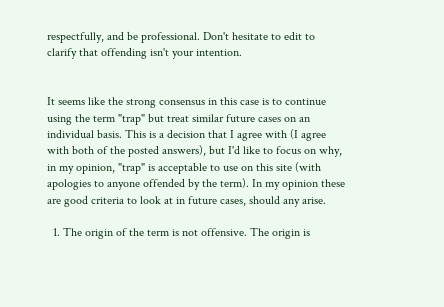respectfully, and be professional. Don't hesitate to edit to clarify that offending isn't your intention.


It seems like the strong consensus in this case is to continue using the term "trap" but treat similar future cases on an individual basis. This is a decision that I agree with (I agree with both of the posted answers), but I'd like to focus on why, in my opinion, "trap" is acceptable to use on this site (with apologies to anyone offended by the term). In my opinion these are good criteria to look at in future cases, should any arise.

  1. The origin of the term is not offensive. The origin is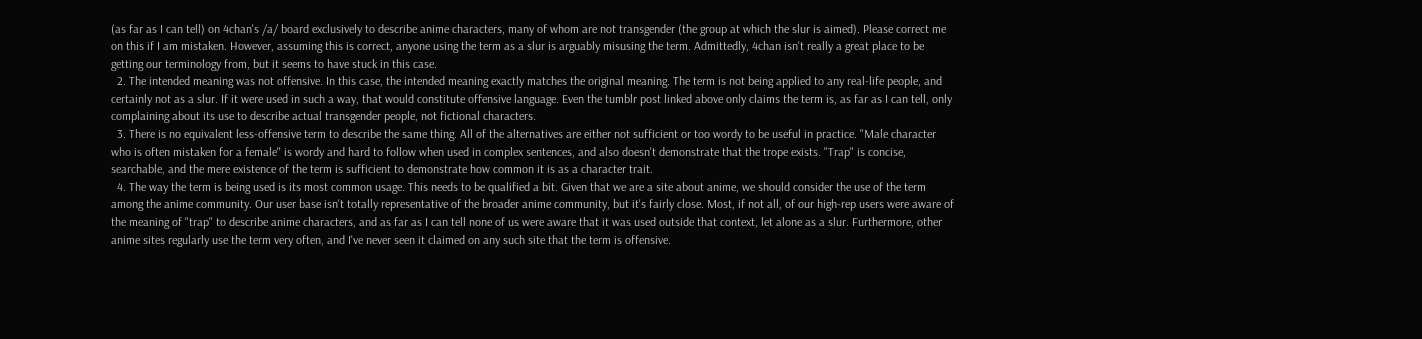(as far as I can tell) on 4chan's /a/ board exclusively to describe anime characters, many of whom are not transgender (the group at which the slur is aimed). Please correct me on this if I am mistaken. However, assuming this is correct, anyone using the term as a slur is arguably misusing the term. Admittedly, 4chan isn't really a great place to be getting our terminology from, but it seems to have stuck in this case.
  2. The intended meaning was not offensive. In this case, the intended meaning exactly matches the original meaning. The term is not being applied to any real-life people, and certainly not as a slur. If it were used in such a way, that would constitute offensive language. Even the tumblr post linked above only claims the term is, as far as I can tell, only complaining about its use to describe actual transgender people, not fictional characters.
  3. There is no equivalent less-offensive term to describe the same thing. All of the alternatives are either not sufficient or too wordy to be useful in practice. "Male character who is often mistaken for a female" is wordy and hard to follow when used in complex sentences, and also doesn't demonstrate that the trope exists. "Trap" is concise, searchable, and the mere existence of the term is sufficient to demonstrate how common it is as a character trait.
  4. The way the term is being used is its most common usage. This needs to be qualified a bit. Given that we are a site about anime, we should consider the use of the term among the anime community. Our user base isn't totally representative of the broader anime community, but it's fairly close. Most, if not all, of our high-rep users were aware of the meaning of "trap" to describe anime characters, and as far as I can tell none of us were aware that it was used outside that context, let alone as a slur. Furthermore, other anime sites regularly use the term very often, and I've never seen it claimed on any such site that the term is offensive.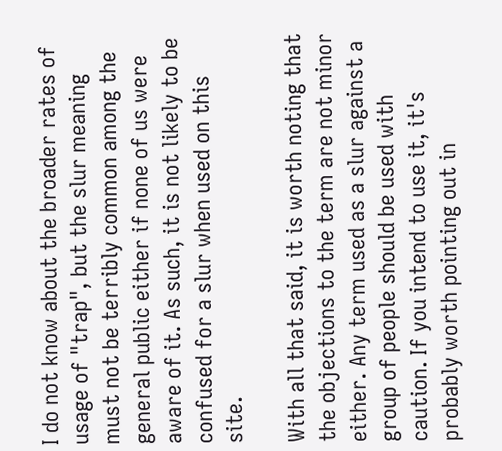I do not know about the broader rates of usage of "trap", but the slur meaning must not be terribly common among the general public either if none of us were aware of it. As such, it is not likely to be confused for a slur when used on this site.

With all that said, it is worth noting that the objections to the term are not minor either. Any term used as a slur against a group of people should be used with caution. If you intend to use it, it's probably worth pointing out in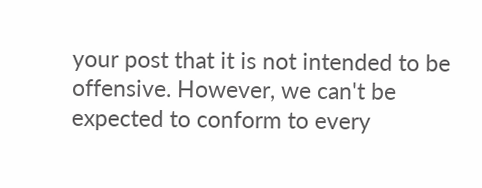your post that it is not intended to be offensive. However, we can't be expected to conform to every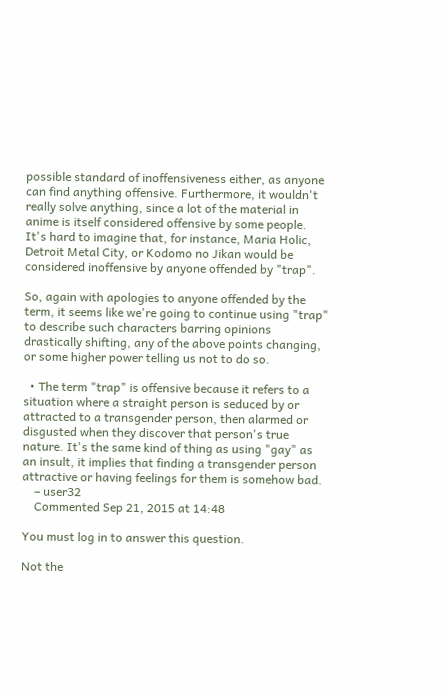possible standard of inoffensiveness either, as anyone can find anything offensive. Furthermore, it wouldn't really solve anything, since a lot of the material in anime is itself considered offensive by some people. It's hard to imagine that, for instance, Maria Holic, Detroit Metal City, or Kodomo no Jikan would be considered inoffensive by anyone offended by "trap".

So, again with apologies to anyone offended by the term, it seems like we're going to continue using "trap" to describe such characters barring opinions drastically shifting, any of the above points changing, or some higher power telling us not to do so.

  • The term "trap" is offensive because it refers to a situation where a straight person is seduced by or attracted to a transgender person, then alarmed or disgusted when they discover that person's true nature. It's the same kind of thing as using "gay" as an insult, it implies that finding a transgender person attractive or having feelings for them is somehow bad.
    – user32
    Commented Sep 21, 2015 at 14:48

You must log in to answer this question.

Not the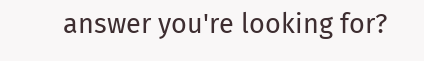answer you're looking for?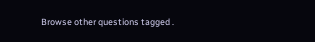Browse other questions tagged .